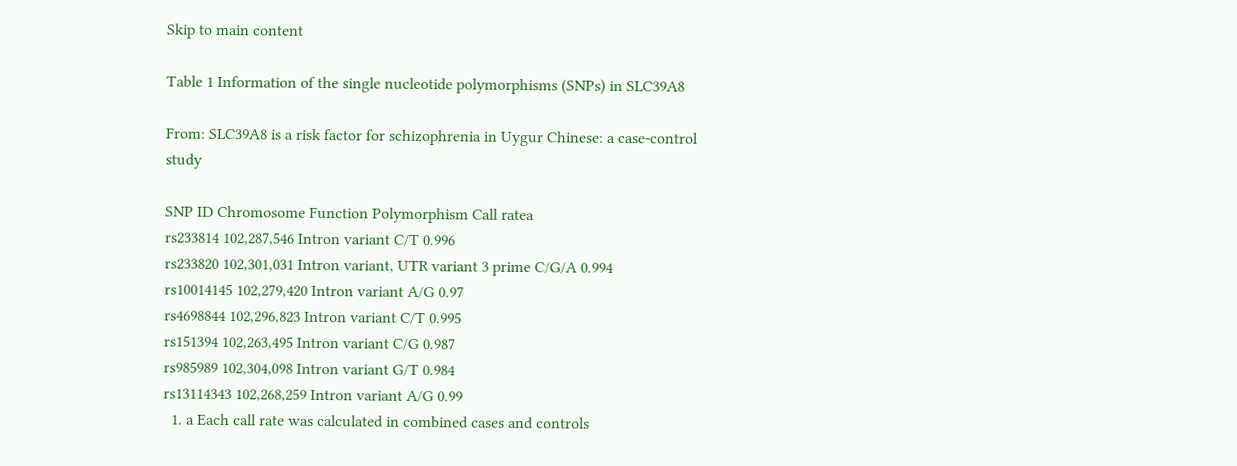Skip to main content

Table 1 Information of the single nucleotide polymorphisms (SNPs) in SLC39A8

From: SLC39A8 is a risk factor for schizophrenia in Uygur Chinese: a case-control study

SNP ID Chromosome Function Polymorphism Call ratea
rs233814 102,287,546 Intron variant C/T 0.996
rs233820 102,301,031 Intron variant, UTR variant 3 prime C/G/A 0.994
rs10014145 102,279,420 Intron variant A/G 0.97
rs4698844 102,296,823 Intron variant C/T 0.995
rs151394 102,263,495 Intron variant C/G 0.987
rs985989 102,304,098 Intron variant G/T 0.984
rs13114343 102,268,259 Intron variant A/G 0.99
  1. a Each call rate was calculated in combined cases and controls